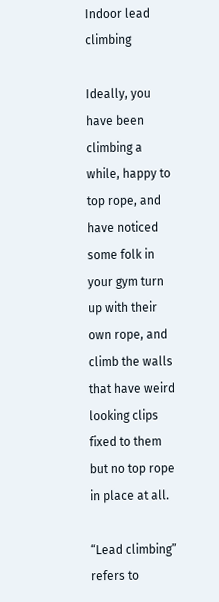Indoor lead climbing

Ideally, you have been climbing a while, happy to top rope, and have noticed some folk in your gym turn up with their own rope, and climb the walls that have weird looking clips fixed to them but no top rope in place at all.

“Lead climbing” refers to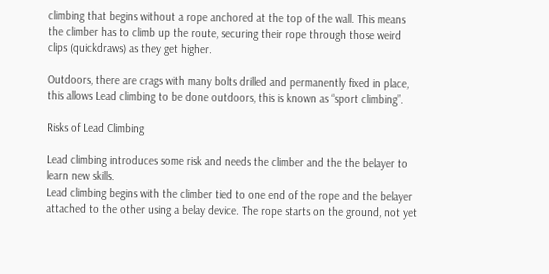climbing that begins without a rope anchored at the top of the wall. This means the climber has to climb up the route, securing their rope through those weird clips (quickdraws) as they get higher.

Outdoors, there are crags with many bolts drilled and permanently fixed in place, this allows Lead climbing to be done outdoors, this is known as “sport climbing”.

Risks of Lead Climbing

Lead climbing introduces some risk and needs the climber and the the belayer to learn new skills.
Lead climbing begins with the climber tied to one end of the rope and the belayer attached to the other using a belay device. The rope starts on the ground, not yet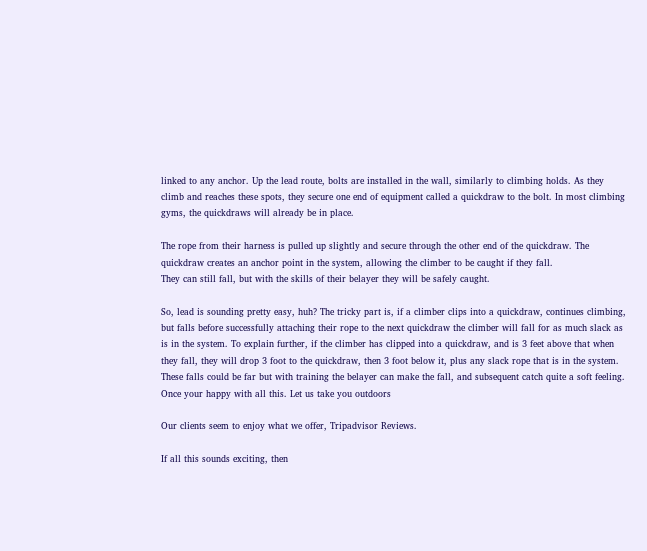linked to any anchor. Up the lead route, bolts are installed in the wall, similarly to climbing holds. As they climb and reaches these spots, they secure one end of equipment called a quickdraw to the bolt. In most climbing gyms, the quickdraws will already be in place.

The rope from their harness is pulled up slightly and secure through the other end of the quickdraw. The quickdraw creates an anchor point in the system, allowing the climber to be caught if they fall.
They can still fall, but with the skills of their belayer they will be safely caught.

So, lead is sounding pretty easy, huh? The tricky part is, if a climber clips into a quickdraw, continues climbing, but falls before successfully attaching their rope to the next quickdraw the climber will fall for as much slack as is in the system. To explain further, if the climber has clipped into a quickdraw, and is 3 feet above that when they fall, they will drop 3 foot to the quickdraw, then 3 foot below it, plus any slack rope that is in the system. These falls could be far but with training the belayer can make the fall, and subsequent catch quite a soft feeling.
Once your happy with all this. Let us take you outdoors

Our clients seem to enjoy what we offer, Tripadvisor Reviews.

If all this sounds exciting, then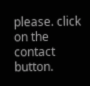please. click on the contact button.